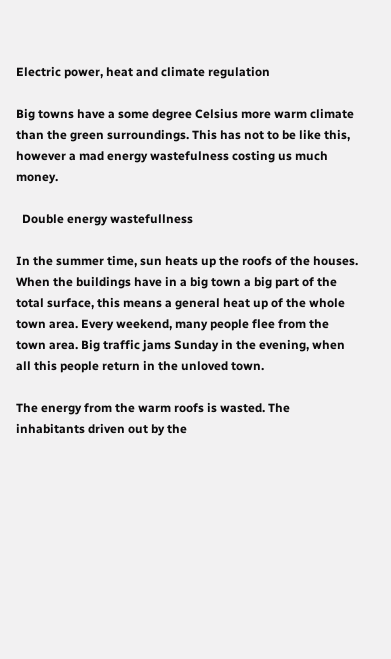Electric power, heat and climate regulation

Big towns have a some degree Celsius more warm climate than the green surroundings. This has not to be like this, however a mad energy wastefulness costing us much money.

  Double energy wastefullness

In the summer time, sun heats up the roofs of the houses. When the buildings have in a big town a big part of the total surface, this means a general heat up of the whole town area. Every weekend, many people flee from the town area. Big traffic jams Sunday in the evening, when all this people return in the unloved town.

The energy from the warm roofs is wasted. The inhabitants driven out by the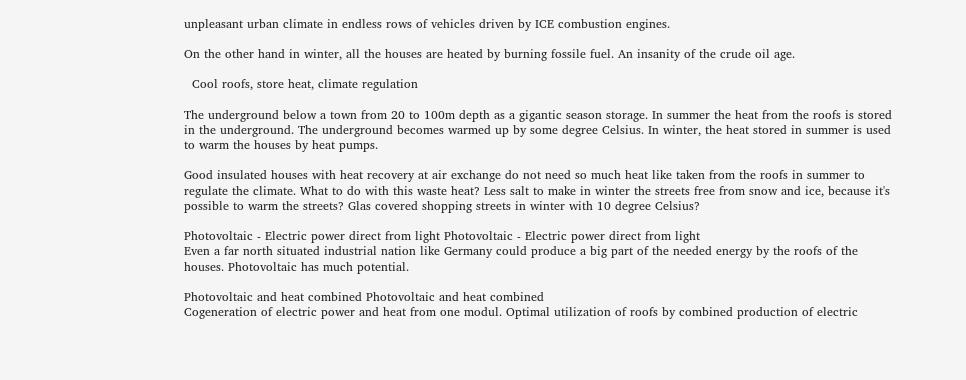unpleasant urban climate in endless rows of vehicles driven by ICE combustion engines.

On the other hand in winter, all the houses are heated by burning fossile fuel. An insanity of the crude oil age.

  Cool roofs, store heat, climate regulation

The underground below a town from 20 to 100m depth as a gigantic season storage. In summer the heat from the roofs is stored in the underground. The underground becomes warmed up by some degree Celsius. In winter, the heat stored in summer is used to warm the houses by heat pumps.

Good insulated houses with heat recovery at air exchange do not need so much heat like taken from the roofs in summer to regulate the climate. What to do with this waste heat? Less salt to make in winter the streets free from snow and ice, because it's possible to warm the streets? Glas covered shopping streets in winter with 10 degree Celsius?

Photovoltaic - Electric power direct from light Photovoltaic - Electric power direct from light
Even a far north situated industrial nation like Germany could produce a big part of the needed energy by the roofs of the houses. Photovoltaic has much potential.

Photovoltaic and heat combined Photovoltaic and heat combined
Cogeneration of electric power and heat from one modul. Optimal utilization of roofs by combined production of electric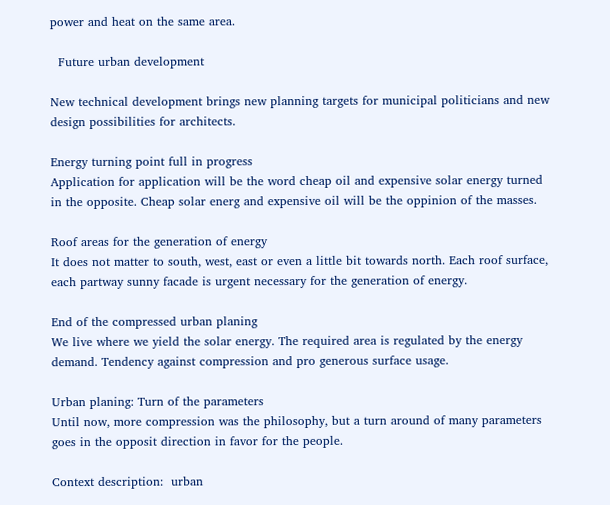power and heat on the same area.

  Future urban development

New technical development brings new planning targets for municipal politicians and new design possibilities for architects.

Energy turning point full in progress
Application for application will be the word cheap oil and expensive solar energy turned in the opposite. Cheap solar energ and expensive oil will be the oppinion of the masses.

Roof areas for the generation of energy
It does not matter to south, west, east or even a little bit towards north. Each roof surface, each partway sunny facade is urgent necessary for the generation of energy.

End of the compressed urban planing
We live where we yield the solar energy. The required area is regulated by the energy demand. Tendency against compression and pro generous surface usage.

Urban planing: Turn of the parameters
Until now, more compression was the philosophy, but a turn around of many parameters goes in the opposit direction in favor for the people.

Context description:  urban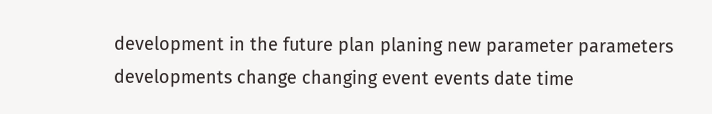development in the future plan planing new parameter parameters developments change changing event events date time